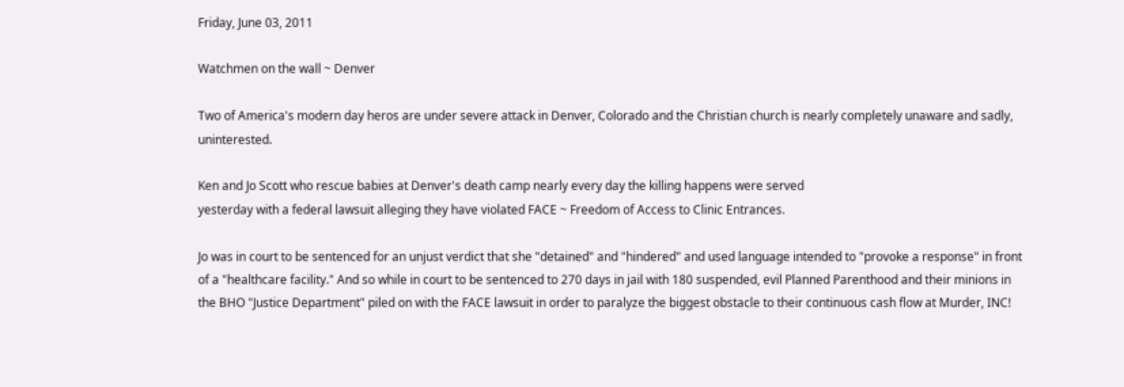Friday, June 03, 2011

Watchmen on the wall ~ Denver

Two of America's modern day heros are under severe attack in Denver, Colorado and the Christian church is nearly completely unaware and sadly, uninterested.

Ken and Jo Scott who rescue babies at Denver's death camp nearly every day the killing happens were served
yesterday with a federal lawsuit alleging they have violated FACE ~ Freedom of Access to Clinic Entrances.

Jo was in court to be sentenced for an unjust verdict that she "detained" and "hindered" and used language intended to "provoke a response" in front of a "healthcare facility." And so while in court to be sentenced to 270 days in jail with 180 suspended, evil Planned Parenthood and their minions in the BHO "Justice Department" piled on with the FACE lawsuit in order to paralyze the biggest obstacle to their continuous cash flow at Murder, INC!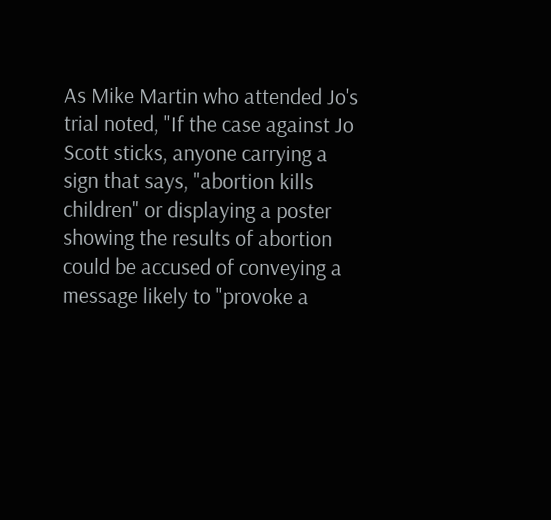As Mike Martin who attended Jo's trial noted, "If the case against Jo Scott sticks, anyone carrying a sign that says, "abortion kills children" or displaying a poster showing the results of abortion could be accused of conveying a message likely to "provoke a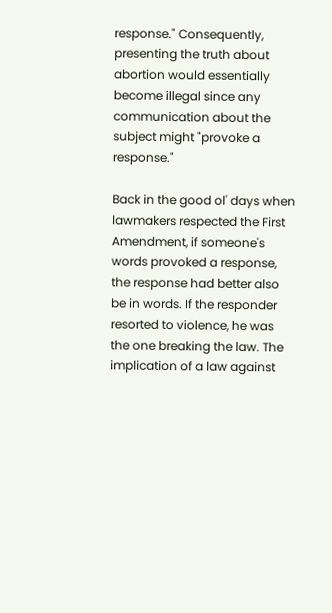response." Consequently, presenting the truth about abortion would essentially become illegal since any communication about the subject might "provoke a response."

Back in the good ol' days when lawmakers respected the First Amendment, if someone's words provoked a response, the response had better also be in words. If the responder resorted to violence, he was the one breaking the law. The implication of a law against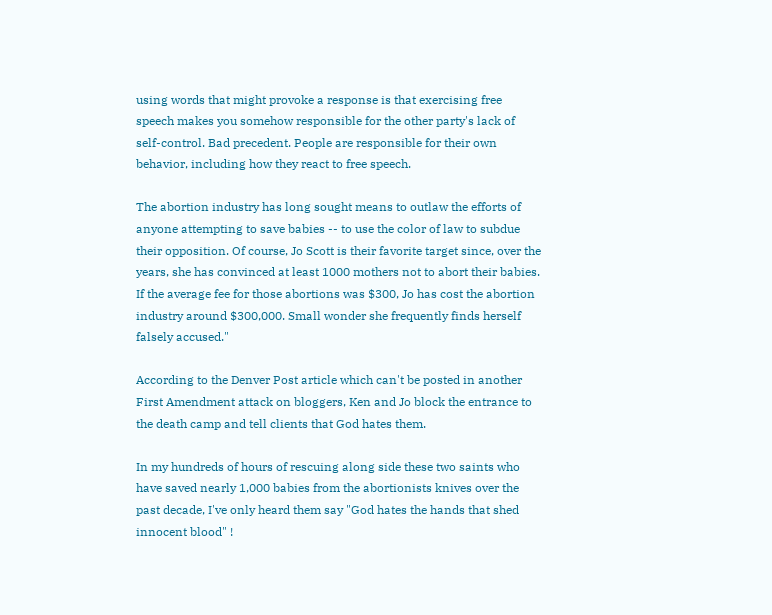using words that might provoke a response is that exercising free speech makes you somehow responsible for the other party's lack of self-control. Bad precedent. People are responsible for their own behavior, including how they react to free speech.

The abortion industry has long sought means to outlaw the efforts of anyone attempting to save babies -- to use the color of law to subdue their opposition. Of course, Jo Scott is their favorite target since, over the years, she has convinced at least 1000 mothers not to abort their babies. If the average fee for those abortions was $300, Jo has cost the abortion industry around $300,000. Small wonder she frequently finds herself falsely accused."

According to the Denver Post article which can't be posted in another First Amendment attack on bloggers, Ken and Jo block the entrance to the death camp and tell clients that God hates them.

In my hundreds of hours of rescuing along side these two saints who have saved nearly 1,000 babies from the abortionists knives over the past decade, I've only heard them say "God hates the hands that shed innocent blood" !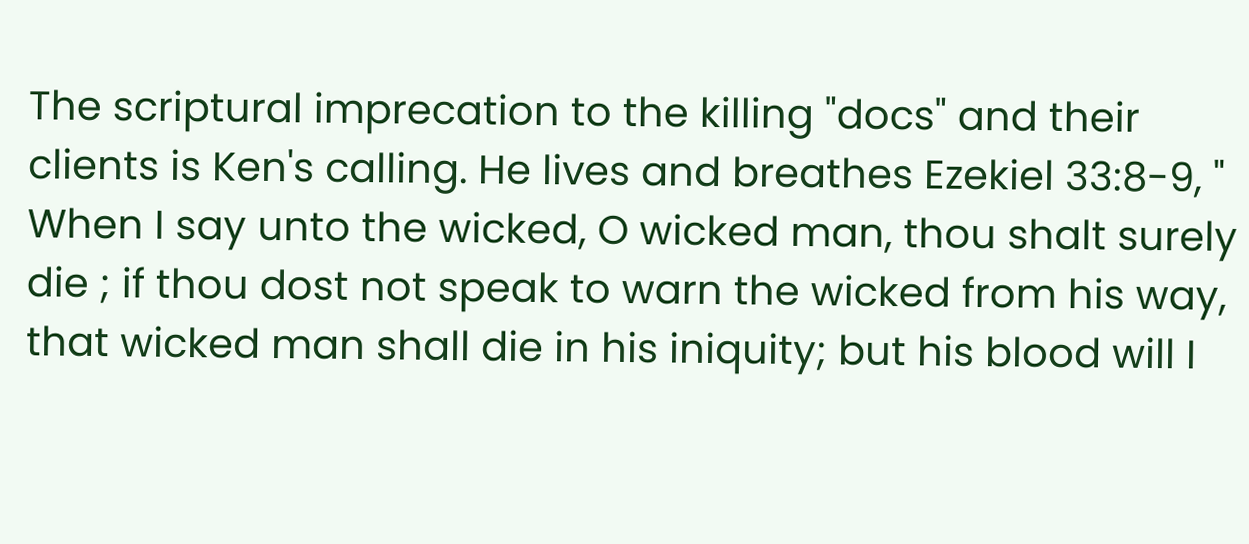The scriptural imprecation to the killing "docs" and their clients is Ken's calling. He lives and breathes Ezekiel 33:8-9, " When I say unto the wicked, O wicked man, thou shalt surely die ; if thou dost not speak to warn the wicked from his way, that wicked man shall die in his iniquity; but his blood will I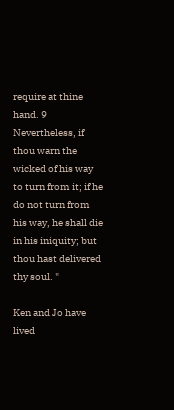require at thine hand. 9 Nevertheless, if thou warn the wicked of his way to turn from it; if he do not turn from his way, he shall die in his iniquity; but thou hast delivered thy soul. "

Ken and Jo have lived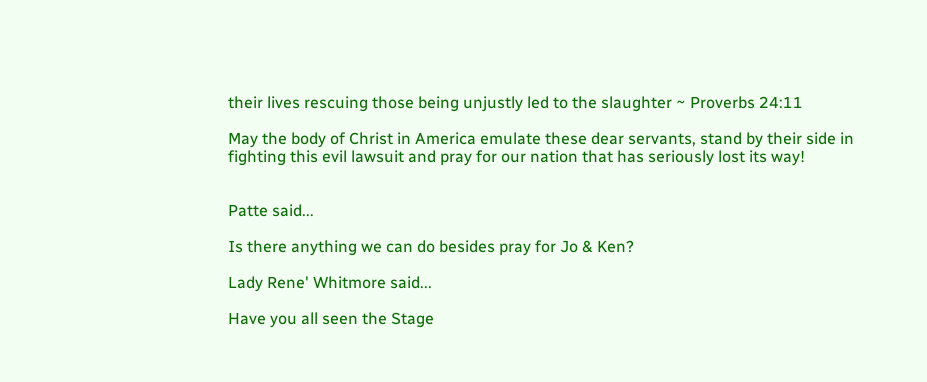their lives rescuing those being unjustly led to the slaughter ~ Proverbs 24:11

May the body of Christ in America emulate these dear servants, stand by their side in fighting this evil lawsuit and pray for our nation that has seriously lost its way!


Patte said...

Is there anything we can do besides pray for Jo & Ken?

Lady Rene' Whitmore said...

Have you all seen the Stage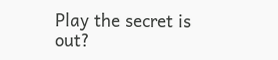Play the secret is out?